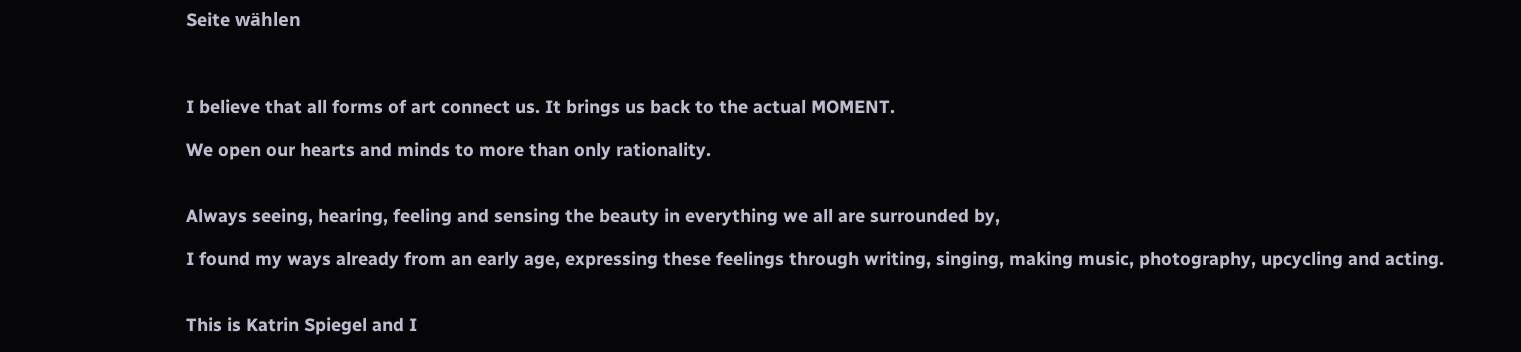Seite wählen



I believe that all forms of art connect us. It brings us back to the actual MOMENT.

We open our hearts and minds to more than only rationality.


Always seeing, hearing, feeling and sensing the beauty in everything we all are surrounded by,

I found my ways already from an early age, expressing these feelings through writing, singing, making music, photography, upcycling and acting.


This is Katrin Spiegel and I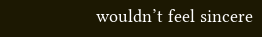wouldn’t feel sincere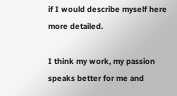if I would describe myself here more detailed.

I think my work, my passion speaks better for me and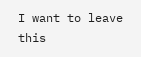I want to leave this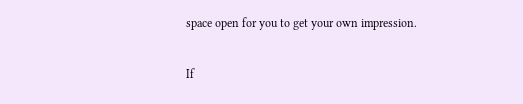space open for you to get your own impression.

If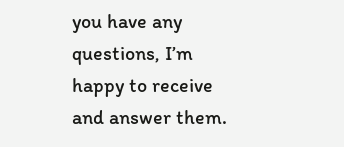you have any questions, I’m happy to receive and answer them.